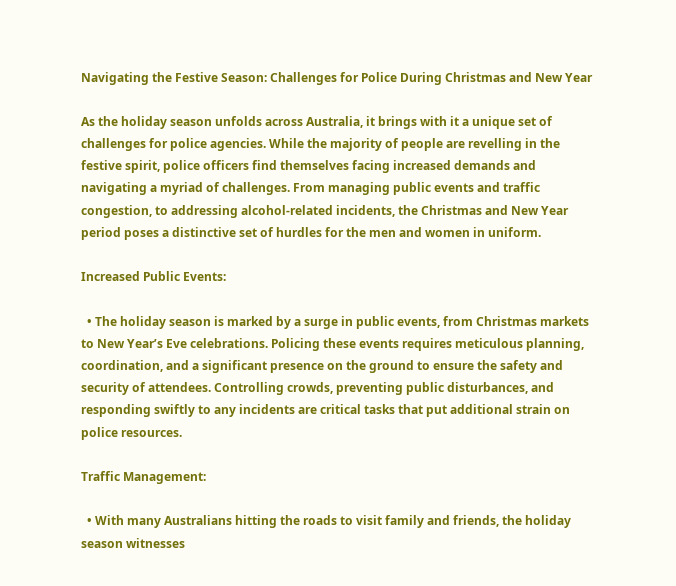Navigating the Festive Season: Challenges for Police During Christmas and New Year

As the holiday season unfolds across Australia, it brings with it a unique set of challenges for police agencies. While the majority of people are revelling in the festive spirit, police officers find themselves facing increased demands and navigating a myriad of challenges. From managing public events and traffic congestion, to addressing alcohol-related incidents, the Christmas and New Year period poses a distinctive set of hurdles for the men and women in uniform.

Increased Public Events:

  • The holiday season is marked by a surge in public events, from Christmas markets to New Year’s Eve celebrations. Policing these events requires meticulous planning, coordination, and a significant presence on the ground to ensure the safety and security of attendees. Controlling crowds, preventing public disturbances, and responding swiftly to any incidents are critical tasks that put additional strain on police resources.

Traffic Management:

  • With many Australians hitting the roads to visit family and friends, the holiday season witnesses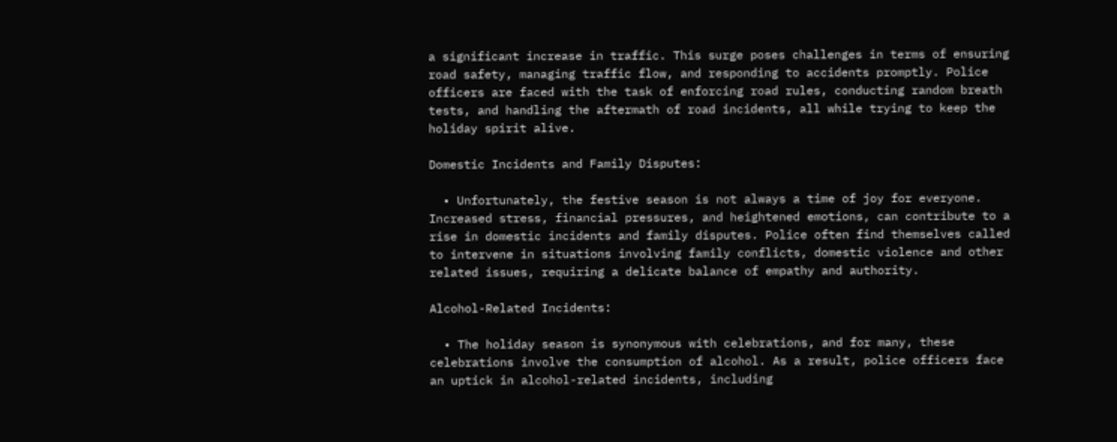a significant increase in traffic. This surge poses challenges in terms of ensuring road safety, managing traffic flow, and responding to accidents promptly. Police officers are faced with the task of enforcing road rules, conducting random breath tests, and handling the aftermath of road incidents, all while trying to keep the holiday spirit alive.

Domestic Incidents and Family Disputes:

  • Unfortunately, the festive season is not always a time of joy for everyone. Increased stress, financial pressures, and heightened emotions, can contribute to a rise in domestic incidents and family disputes. Police often find themselves called to intervene in situations involving family conflicts, domestic violence and other related issues, requiring a delicate balance of empathy and authority.

Alcohol-Related Incidents:

  • The holiday season is synonymous with celebrations, and for many, these celebrations involve the consumption of alcohol. As a result, police officers face an uptick in alcohol-related incidents, including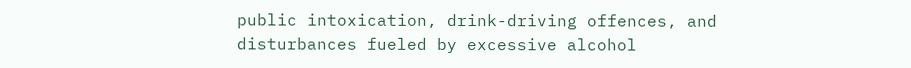public intoxication, drink-driving offences, and disturbances fueled by excessive alcohol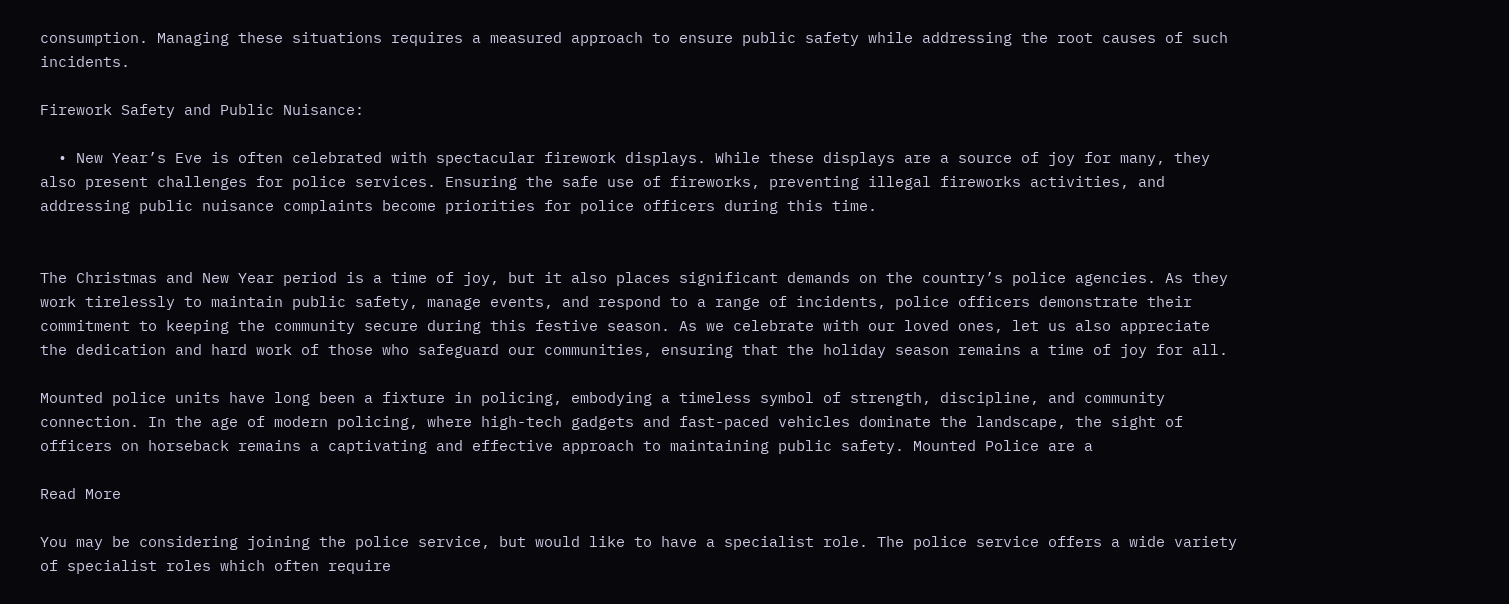consumption. Managing these situations requires a measured approach to ensure public safety while addressing the root causes of such incidents.

Firework Safety and Public Nuisance:

  • New Year’s Eve is often celebrated with spectacular firework displays. While these displays are a source of joy for many, they also present challenges for police services. Ensuring the safe use of fireworks, preventing illegal fireworks activities, and addressing public nuisance complaints become priorities for police officers during this time.


The Christmas and New Year period is a time of joy, but it also places significant demands on the country’s police agencies. As they work tirelessly to maintain public safety, manage events, and respond to a range of incidents, police officers demonstrate their commitment to keeping the community secure during this festive season. As we celebrate with our loved ones, let us also appreciate the dedication and hard work of those who safeguard our communities, ensuring that the holiday season remains a time of joy for all.

Mounted police units have long been a fixture in policing, embodying a timeless symbol of strength, discipline, and community connection. In the age of modern policing, where high-tech gadgets and fast-paced vehicles dominate the landscape, the sight of officers on horseback remains a captivating and effective approach to maintaining public safety. Mounted Police are a

Read More

You may be considering joining the police service, but would like to have a specialist role. The police service offers a wide variety of specialist roles which often require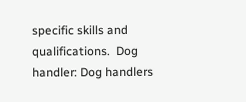specific skills and qualifications.  Dog handler: Dog handlers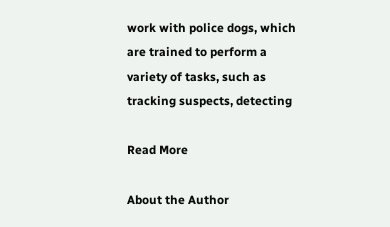work with police dogs, which are trained to perform a variety of tasks, such as tracking suspects, detecting

Read More

About the Author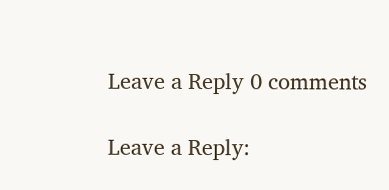Leave a Reply 0 comments

Leave a Reply: